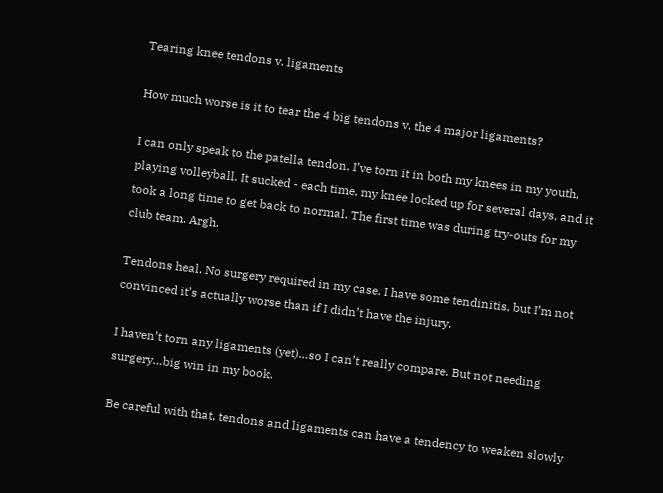Tearing knee tendons v. ligaments

How much worse is it to tear the 4 big tendons v. the 4 major ligaments?

I can only speak to the patella tendon. I’ve torn it in both my knees in my youth, playing volleyball. It sucked - each time, my knee locked up for several days, and it took a long time to get back to normal. The first time was during try-outs for my club team. Argh.

Tendons heal. No surgery required in my case. I have some tendinitis, but I’m not convinced it’s actually worse than if I didn’t have the injury.

I haven’t torn any ligaments (yet)…so I can’t really compare. But not needing surgery…big win in my book.

Be careful with that, tendons and ligaments can have a tendency to weaken slowly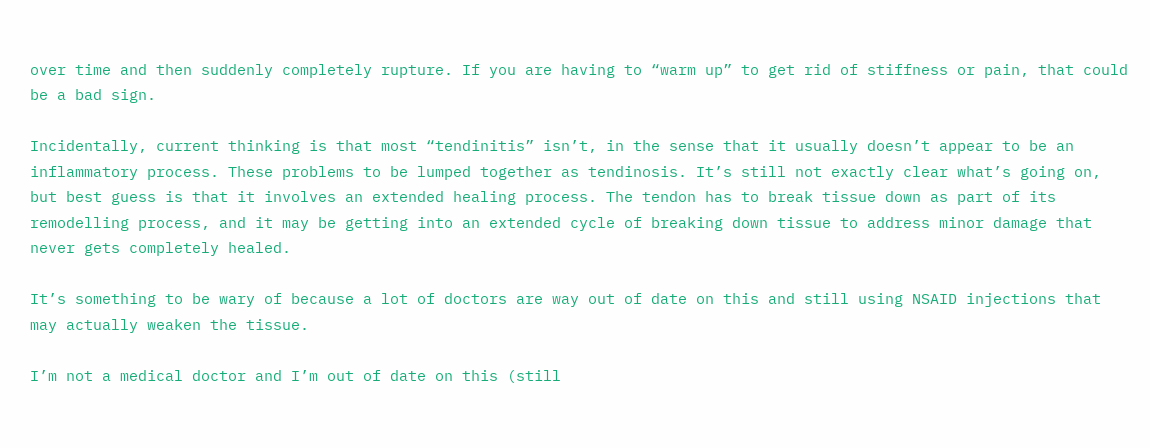over time and then suddenly completely rupture. If you are having to “warm up” to get rid of stiffness or pain, that could be a bad sign.

Incidentally, current thinking is that most “tendinitis” isn’t, in the sense that it usually doesn’t appear to be an inflammatory process. These problems to be lumped together as tendinosis. It’s still not exactly clear what’s going on, but best guess is that it involves an extended healing process. The tendon has to break tissue down as part of its remodelling process, and it may be getting into an extended cycle of breaking down tissue to address minor damage that never gets completely healed.

It’s something to be wary of because a lot of doctors are way out of date on this and still using NSAID injections that may actually weaken the tissue.

I’m not a medical doctor and I’m out of date on this (still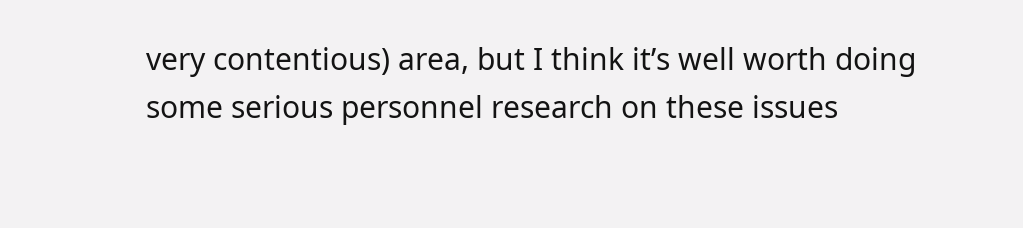very contentious) area, but I think it’s well worth doing some serious personnel research on these issues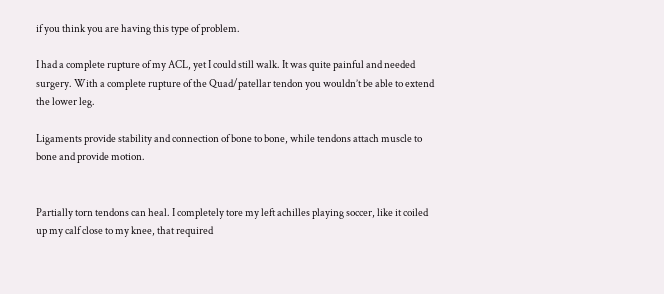if you think you are having this type of problem.

I had a complete rupture of my ACL, yet I could still walk. It was quite painful and needed surgery. With a complete rupture of the Quad/patellar tendon you wouldn’t be able to extend the lower leg.

Ligaments provide stability and connection of bone to bone, while tendons attach muscle to bone and provide motion.


Partially torn tendons can heal. I completely tore my left achilles playing soccer, like it coiled up my calf close to my knee, that required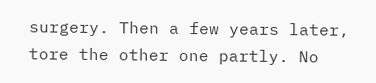surgery. Then a few years later, tore the other one partly. No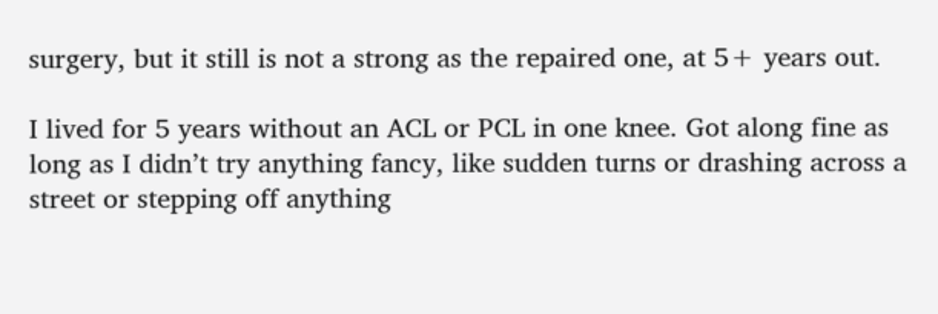surgery, but it still is not a strong as the repaired one, at 5+ years out.

I lived for 5 years without an ACL or PCL in one knee. Got along fine as long as I didn’t try anything fancy, like sudden turns or drashing across a street or stepping off anything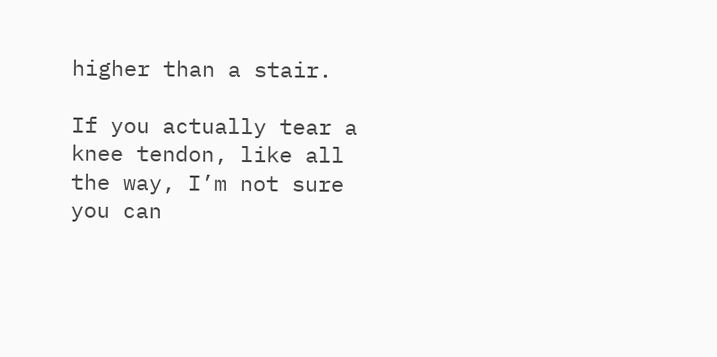higher than a stair.

If you actually tear a knee tendon, like all the way, I’m not sure you can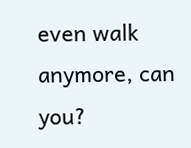even walk anymore, can you?